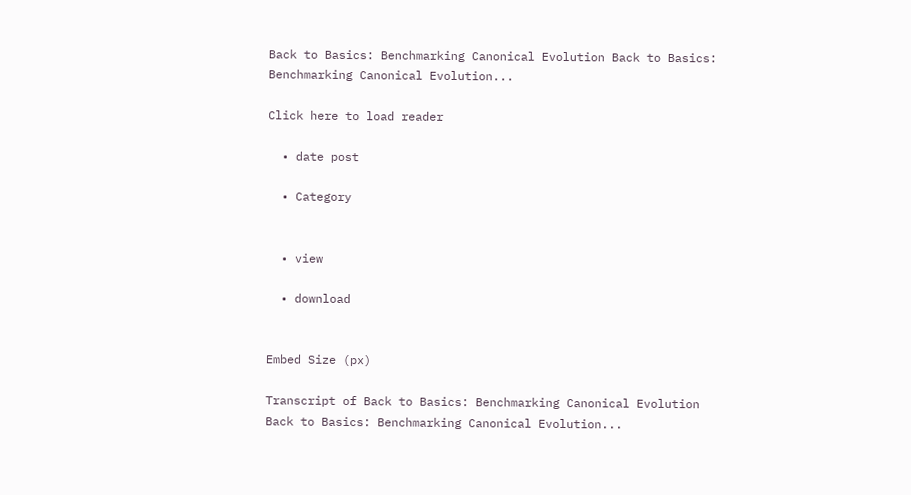Back to Basics: Benchmarking Canonical Evolution Back to Basics: Benchmarking Canonical Evolution...

Click here to load reader

  • date post

  • Category


  • view

  • download


Embed Size (px)

Transcript of Back to Basics: Benchmarking Canonical Evolution Back to Basics: Benchmarking Canonical Evolution...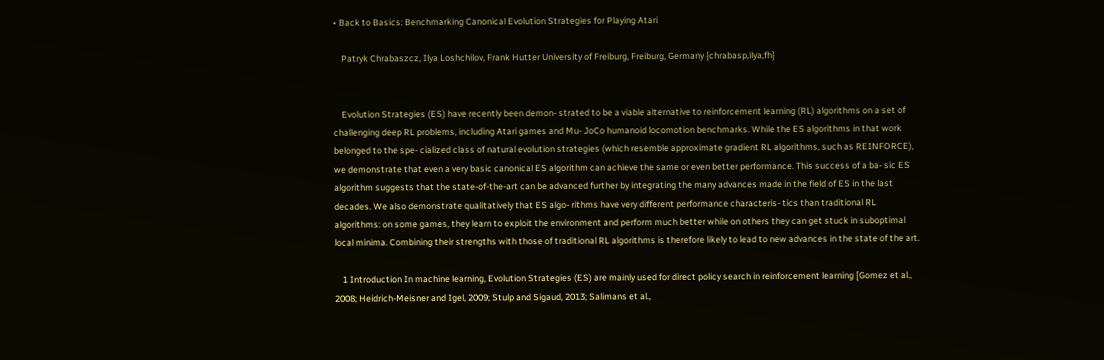• Back to Basics: Benchmarking Canonical Evolution Strategies for Playing Atari

    Patryk Chrabaszcz, Ilya Loshchilov, Frank Hutter University of Freiburg, Freiburg, Germany {chrabasp,ilya,fh}


    Evolution Strategies (ES) have recently been demon- strated to be a viable alternative to reinforcement learning (RL) algorithms on a set of challenging deep RL problems, including Atari games and Mu- JoCo humanoid locomotion benchmarks. While the ES algorithms in that work belonged to the spe- cialized class of natural evolution strategies (which resemble approximate gradient RL algorithms, such as REINFORCE), we demonstrate that even a very basic canonical ES algorithm can achieve the same or even better performance. This success of a ba- sic ES algorithm suggests that the state-of-the-art can be advanced further by integrating the many advances made in the field of ES in the last decades. We also demonstrate qualitatively that ES algo- rithms have very different performance characteris- tics than traditional RL algorithms: on some games, they learn to exploit the environment and perform much better while on others they can get stuck in suboptimal local minima. Combining their strengths with those of traditional RL algorithms is therefore likely to lead to new advances in the state of the art.

    1 Introduction In machine learning, Evolution Strategies (ES) are mainly used for direct policy search in reinforcement learning [Gomez et al., 2008; Heidrich-Meisner and Igel, 2009; Stulp and Sigaud, 2013; Salimans et al.,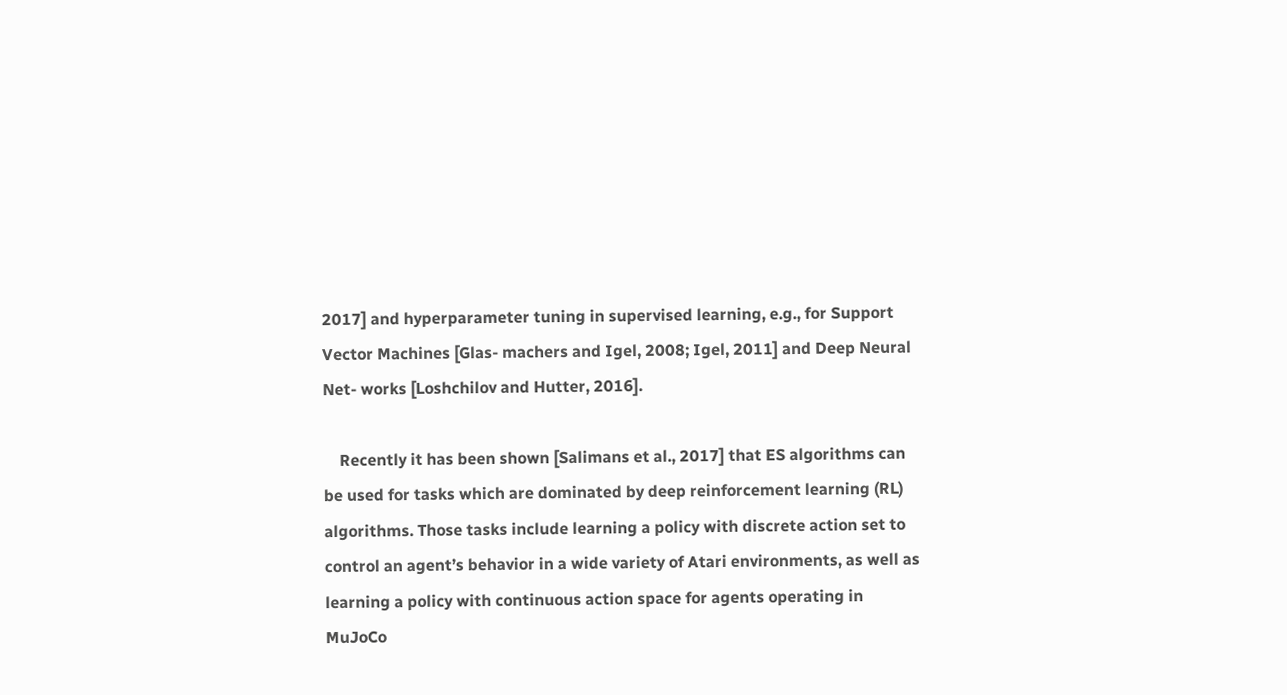2017] and hyperparameter tuning in supervised learning, e.g., for Support Vector Machines [Glas- machers and Igel, 2008; Igel, 2011] and Deep Neural Net- works [Loshchilov and Hutter, 2016].

    Recently it has been shown [Salimans et al., 2017] that ES algorithms can be used for tasks which are dominated by deep reinforcement learning (RL) algorithms. Those tasks include learning a policy with discrete action set to control an agent’s behavior in a wide variety of Atari environments, as well as learning a policy with continuous action space for agents operating in MuJoCo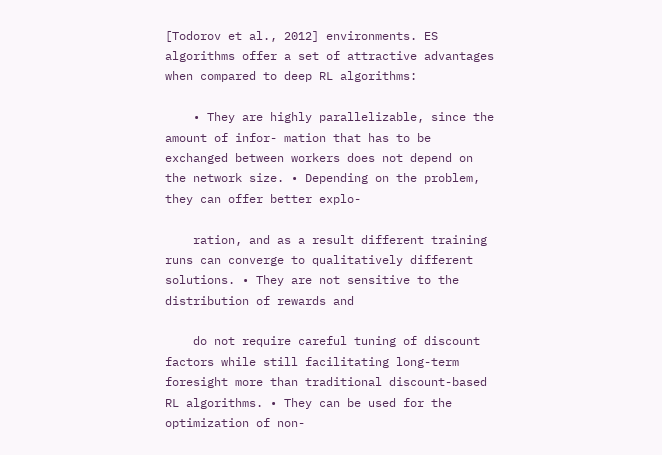[Todorov et al., 2012] environments. ES algorithms offer a set of attractive advantages when compared to deep RL algorithms:

    • They are highly parallelizable, since the amount of infor- mation that has to be exchanged between workers does not depend on the network size. • Depending on the problem, they can offer better explo-

    ration, and as a result different training runs can converge to qualitatively different solutions. • They are not sensitive to the distribution of rewards and

    do not require careful tuning of discount factors while still facilitating long-term foresight more than traditional discount-based RL algorithms. • They can be used for the optimization of non-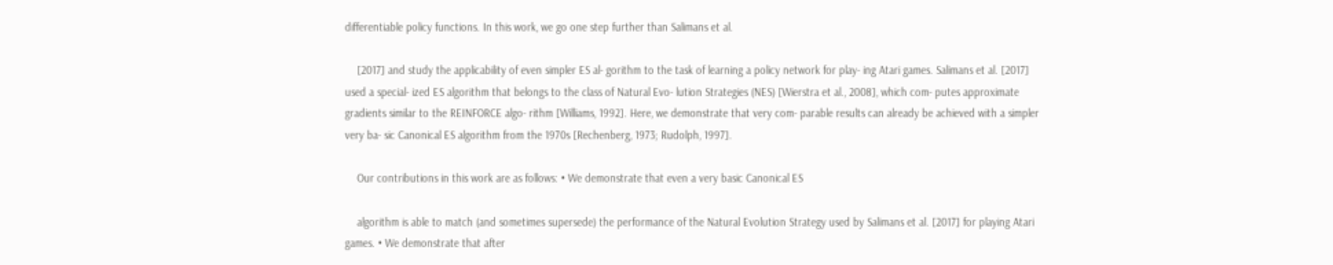differentiable policy functions. In this work, we go one step further than Salimans et al.

    [2017] and study the applicability of even simpler ES al- gorithm to the task of learning a policy network for play- ing Atari games. Salimans et al. [2017] used a special- ized ES algorithm that belongs to the class of Natural Evo- lution Strategies (NES) [Wierstra et al., 2008], which com- putes approximate gradients similar to the REINFORCE algo- rithm [Williams, 1992]. Here, we demonstrate that very com- parable results can already be achieved with a simpler very ba- sic Canonical ES algorithm from the 1970s [Rechenberg, 1973; Rudolph, 1997].

    Our contributions in this work are as follows: • We demonstrate that even a very basic Canonical ES

    algorithm is able to match (and sometimes supersede) the performance of the Natural Evolution Strategy used by Salimans et al. [2017] for playing Atari games. • We demonstrate that after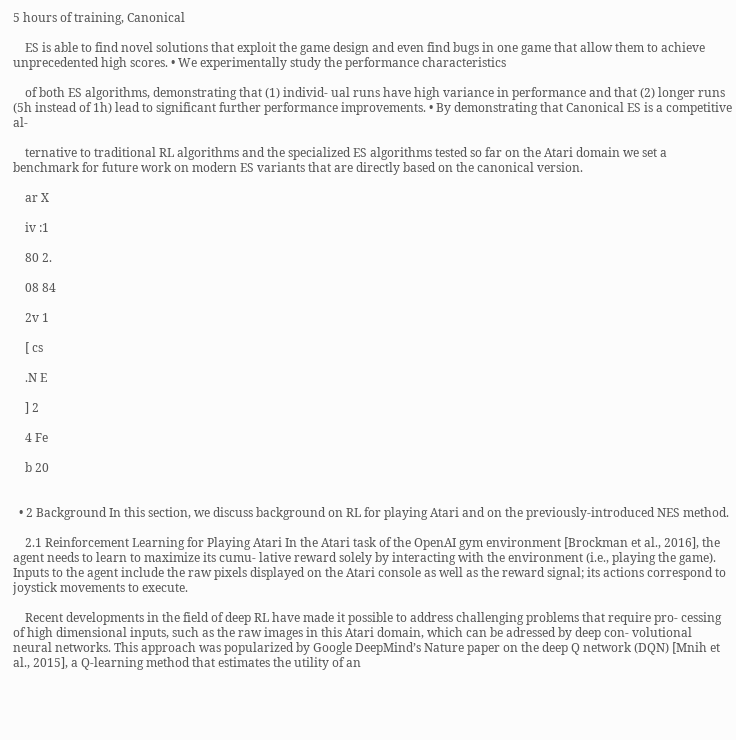5 hours of training, Canonical

    ES is able to find novel solutions that exploit the game design and even find bugs in one game that allow them to achieve unprecedented high scores. • We experimentally study the performance characteristics

    of both ES algorithms, demonstrating that (1) individ- ual runs have high variance in performance and that (2) longer runs (5h instead of 1h) lead to significant further performance improvements. • By demonstrating that Canonical ES is a competitive al-

    ternative to traditional RL algorithms and the specialized ES algorithms tested so far on the Atari domain we set a benchmark for future work on modern ES variants that are directly based on the canonical version.

    ar X

    iv :1

    80 2.

    08 84

    2v 1

    [ cs

    .N E

    ] 2

    4 Fe

    b 20


  • 2 Background In this section, we discuss background on RL for playing Atari and on the previously-introduced NES method.

    2.1 Reinforcement Learning for Playing Atari In the Atari task of the OpenAI gym environment [Brockman et al., 2016], the agent needs to learn to maximize its cumu- lative reward solely by interacting with the environment (i.e., playing the game). Inputs to the agent include the raw pixels displayed on the Atari console as well as the reward signal; its actions correspond to joystick movements to execute.

    Recent developments in the field of deep RL have made it possible to address challenging problems that require pro- cessing of high dimensional inputs, such as the raw images in this Atari domain, which can be adressed by deep con- volutional neural networks. This approach was popularized by Google DeepMind’s Nature paper on the deep Q network (DQN) [Mnih et al., 2015], a Q-learning method that estimates the utility of an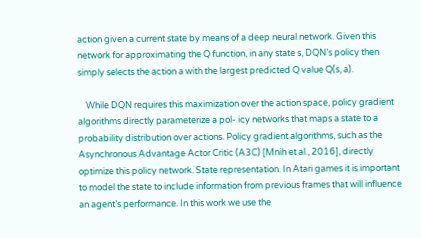action given a current state by means of a deep neural network. Given this network for approximating the Q function, in any state s, DQN’s policy then simply selects the action a with the largest predicted Q value Q(s, a).

    While DQN requires this maximization over the action space, policy gradient algorithms directly parameterize a pol- icy networks that maps a state to a probability distribution over actions. Policy gradient algorithms, such as the Asynchronous Advantage Actor Critic (A3C) [Mnih et al., 2016], directly optimize this policy network. State representation. In Atari games it is important to model the state to include information from previous frames that will influence an agent’s performance. In this work we use the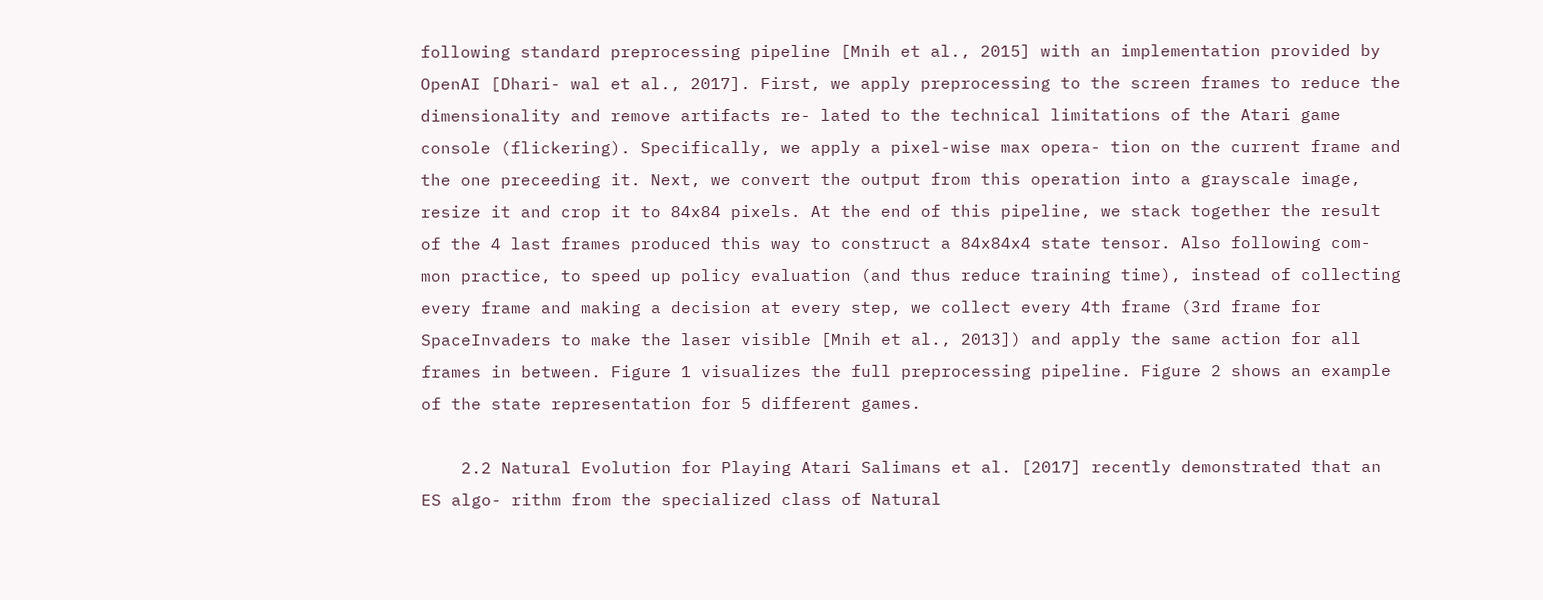following standard preprocessing pipeline [Mnih et al., 2015] with an implementation provided by OpenAI [Dhari- wal et al., 2017]. First, we apply preprocessing to the screen frames to reduce the dimensionality and remove artifacts re- lated to the technical limitations of the Atari game console (flickering). Specifically, we apply a pixel-wise max opera- tion on the current frame and the one preceeding it. Next, we convert the output from this operation into a grayscale image, resize it and crop it to 84x84 pixels. At the end of this pipeline, we stack together the result of the 4 last frames produced this way to construct a 84x84x4 state tensor. Also following com- mon practice, to speed up policy evaluation (and thus reduce training time), instead of collecting every frame and making a decision at every step, we collect every 4th frame (3rd frame for SpaceInvaders to make the laser visible [Mnih et al., 2013]) and apply the same action for all frames in between. Figure 1 visualizes the full preprocessing pipeline. Figure 2 shows an example of the state representation for 5 different games.

    2.2 Natural Evolution for Playing Atari Salimans et al. [2017] recently demonstrated that an ES algo- rithm from the specialized class of Natural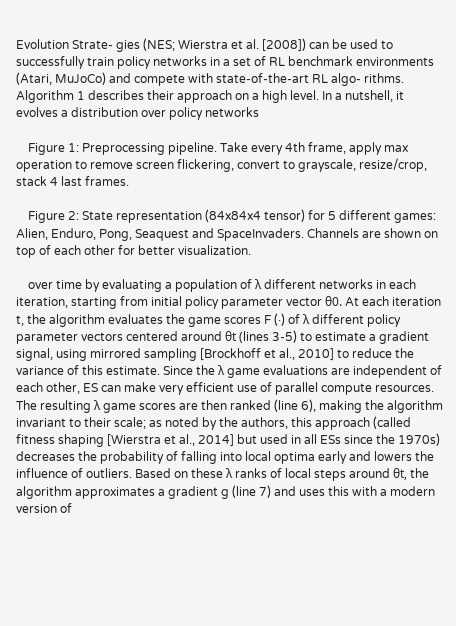Evolution Strate- gies (NES; Wierstra et al. [2008]) can be used to successfully train policy networks in a set of RL benchmark environments (Atari, MuJoCo) and compete with state-of-the-art RL algo- rithms. Algorithm 1 describes their approach on a high level. In a nutshell, it evolves a distribution over policy networks

    Figure 1: Preprocessing pipeline. Take every 4th frame, apply max operation to remove screen flickering, convert to grayscale, resize/crop, stack 4 last frames.

    Figure 2: State representation (84x84x4 tensor) for 5 different games: Alien, Enduro, Pong, Seaquest and SpaceInvaders. Channels are shown on top of each other for better visualization.

    over time by evaluating a population of λ different networks in each iteration, starting from initial policy parameter vector θ0. At each iteration t, the algorithm evaluates the game scores F (·) of λ different policy parameter vectors centered around θt (lines 3-5) to estimate a gradient signal, using mirrored sampling [Brockhoff et al., 2010] to reduce the variance of this estimate. Since the λ game evaluations are independent of each other, ES can make very efficient use of parallel compute resources. The resulting λ game scores are then ranked (line 6), making the algorithm invariant to their scale; as noted by the authors, this approach (called fitness shaping [Wierstra et al., 2014] but used in all ESs since the 1970s) decreases the probability of falling into local optima early and lowers the influence of outliers. Based on these λ ranks of local steps around θt, the algorithm approximates a gradient g (line 7) and uses this with a modern version of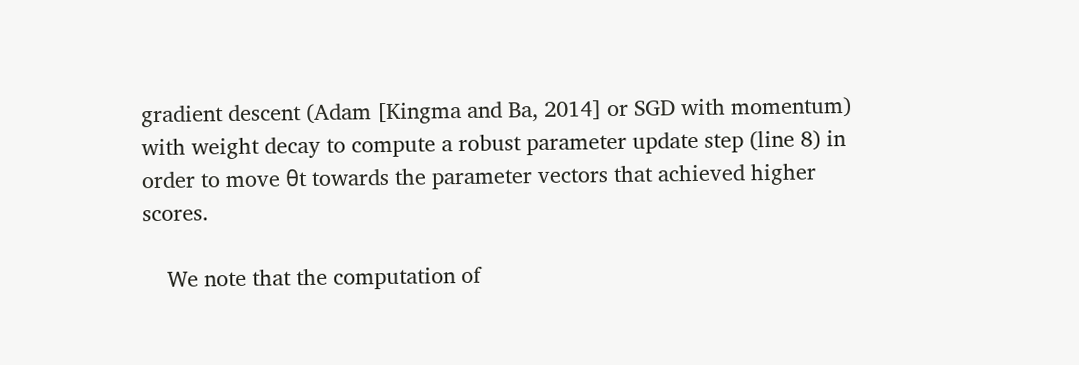gradient descent (Adam [Kingma and Ba, 2014] or SGD with momentum) with weight decay to compute a robust parameter update step (line 8) in order to move θt towards the parameter vectors that achieved higher scores.

    We note that the computation of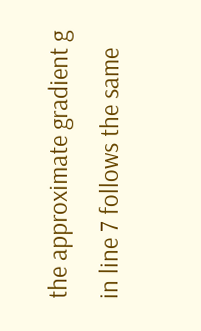the approximate gradient g in line 7 follows the same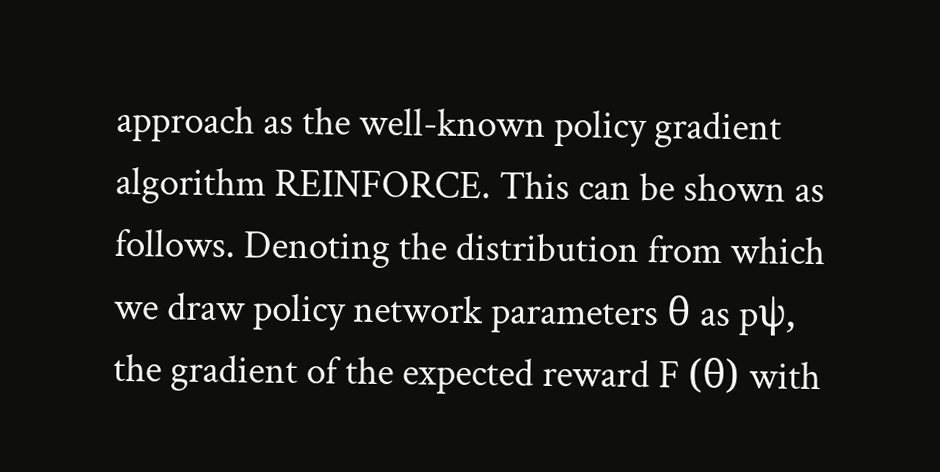approach as the well-known policy gradient algorithm REINFORCE. This can be shown as follows. Denoting the distribution from which we draw policy network parameters θ as pψ, the gradient of the expected reward F (θ) with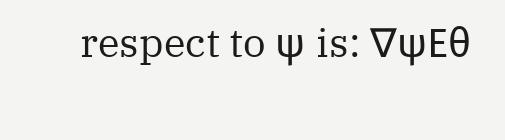respect to ψ is: ∇ψEθ